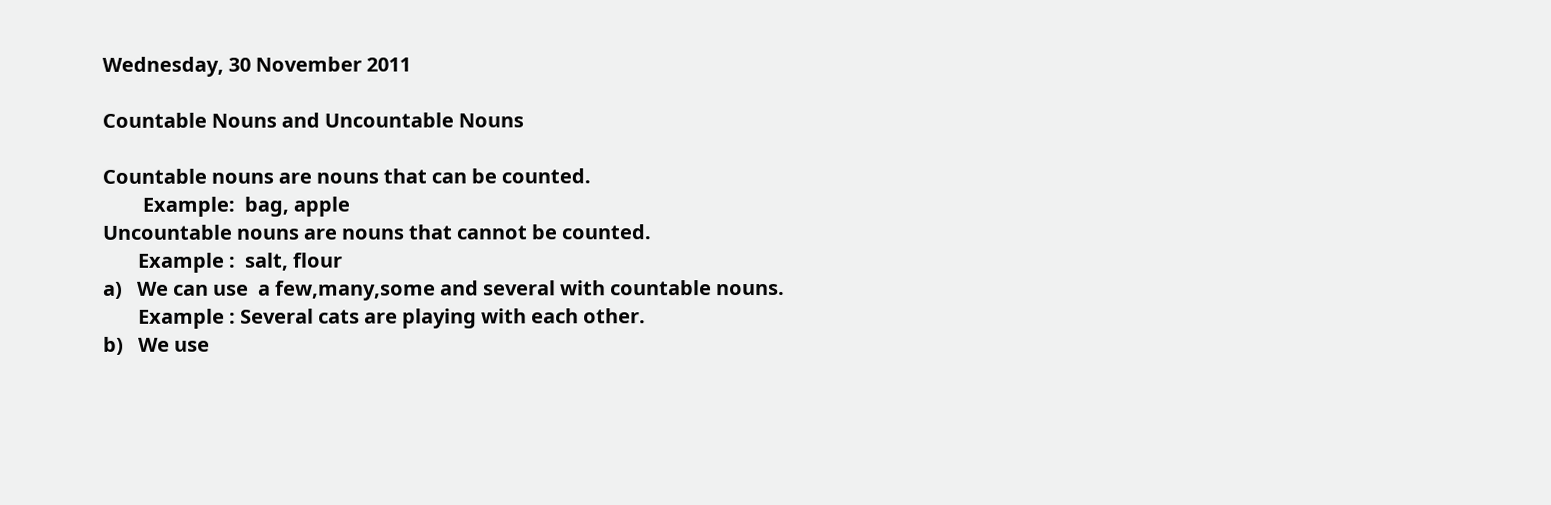Wednesday, 30 November 2011

Countable Nouns and Uncountable Nouns

Countable nouns are nouns that can be counted.
        Example:  bag, apple
Uncountable nouns are nouns that cannot be counted.
       Example :  salt, flour
a)   We can use  a few,many,some and several with countable nouns.
       Example : Several cats are playing with each other.
b)   We use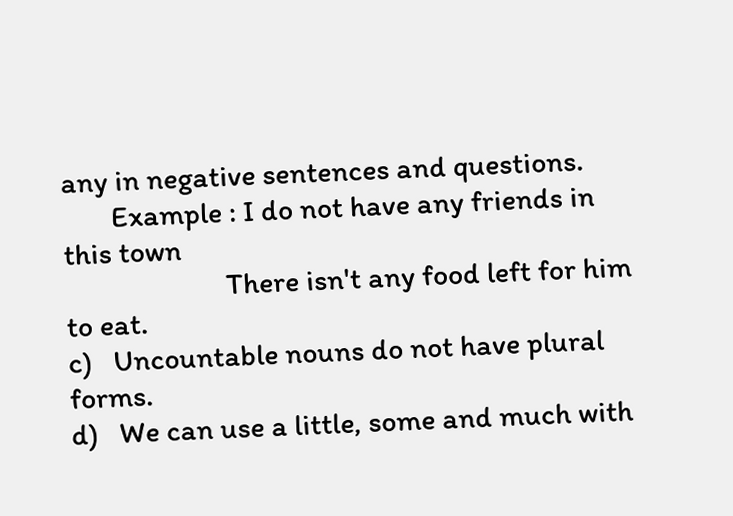any in negative sentences and questions.
       Example : I do not have any friends in this town
                       There isn't any food left for him to eat.
c)   Uncountable nouns do not have plural forms.
d)   We can use a little, some and much with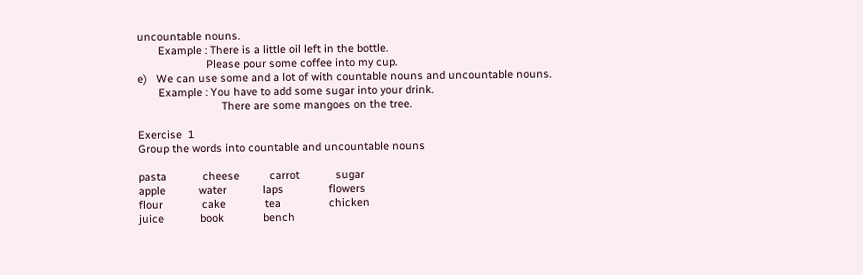uncountable nouns.
       Example : There is a little oil left in the bottle.
                       Please pour some coffee into my cup.
e)   We can use some and a lot of with countable nouns and uncountable nouns.
       Example : You have to add some sugar into your drink.
                            There are some mangoes on the tree.

Exercise  1
Group the words into countable and uncountable nouns

pasta            cheese          carrot            sugar
apple           water            laps               flowers
flour             cake             tea                chicken
juice            book             bench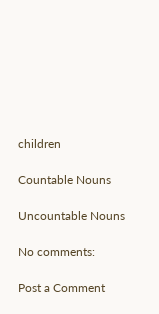children

Countable Nouns

Uncountable Nouns

No comments:

Post a Comment